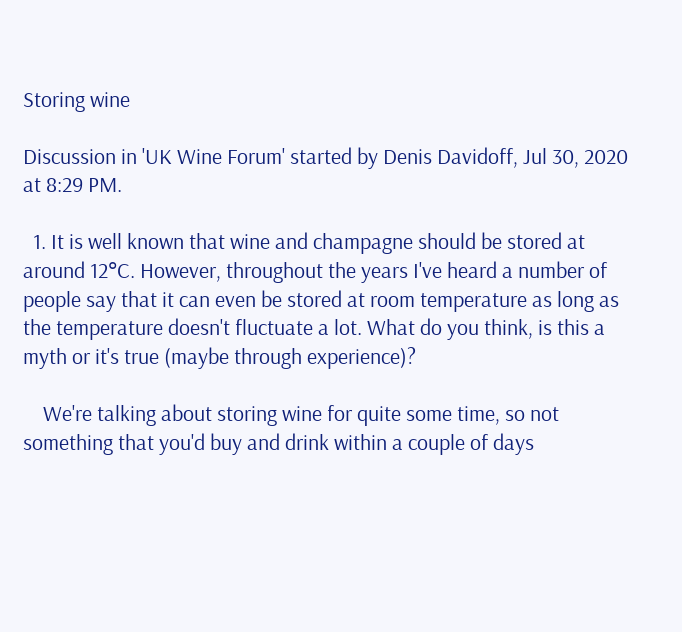Storing wine

Discussion in 'UK Wine Forum' started by Denis Davidoff, Jul 30, 2020 at 8:29 PM.

  1. It is well known that wine and champagne should be stored at around 12°C. However, throughout the years I've heard a number of people say that it can even be stored at room temperature as long as the temperature doesn't fluctuate a lot. What do you think, is this a myth or it's true (maybe through experience)?

    We're talking about storing wine for quite some time, so not something that you'd buy and drink within a couple of days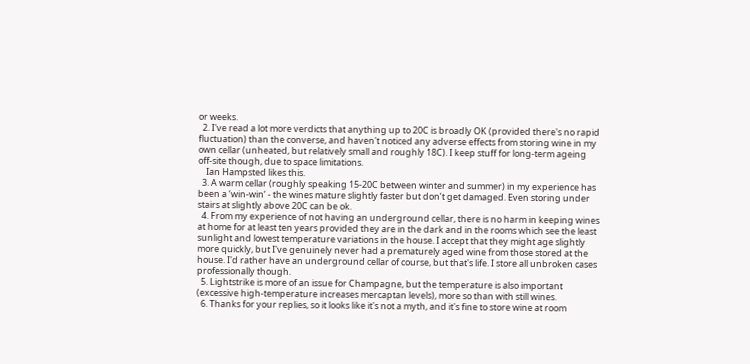or weeks.
  2. I've read a lot more verdicts that anything up to 20C is broadly OK (provided there's no rapid fluctuation) than the converse, and haven't noticed any adverse effects from storing wine in my own cellar (unheated, but relatively small and roughly 18C). I keep stuff for long-term ageing off-site though, due to space limitations.
    Ian Hampsted likes this.
  3. A warm cellar (roughly speaking 15-20C between winter and summer) in my experience has been a ‘win-win‘ - the wines mature slightly faster but don’t get damaged. Even storing under stairs at slightly above 20C can be ok.
  4. From my experience of not having an underground cellar, there is no harm in keeping wines at home for at least ten years provided they are in the dark and in the rooms which see the least sunlight and lowest temperature variations in the house. I accept that they might age slightly more quickly, but I've genuinely never had a prematurely aged wine from those stored at the house. I'd rather have an underground cellar of course, but that's life. I store all unbroken cases professionally though.
  5. Lightstrike is more of an issue for Champagne, but the temperature is also important (excessive high-temperature increases mercaptan levels), more so than with still wines.
  6. Thanks for your replies, so it looks like it's not a myth, and it's fine to store wine at room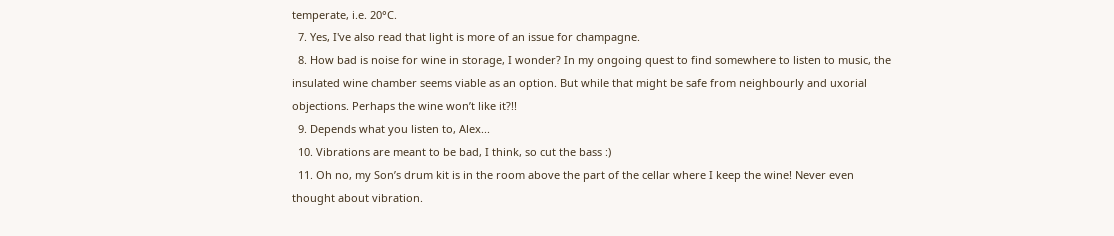temperate, i.e. 20°C.
  7. Yes, I've also read that light is more of an issue for champagne.
  8. How bad is noise for wine in storage, I wonder? In my ongoing quest to find somewhere to listen to music, the insulated wine chamber seems viable as an option. But while that might be safe from neighbourly and uxorial objections. Perhaps the wine won’t like it?!!
  9. Depends what you listen to, Alex...
  10. Vibrations are meant to be bad, I think, so cut the bass :)
  11. Oh no, my Son’s drum kit is in the room above the part of the cellar where I keep the wine! Never even thought about vibration.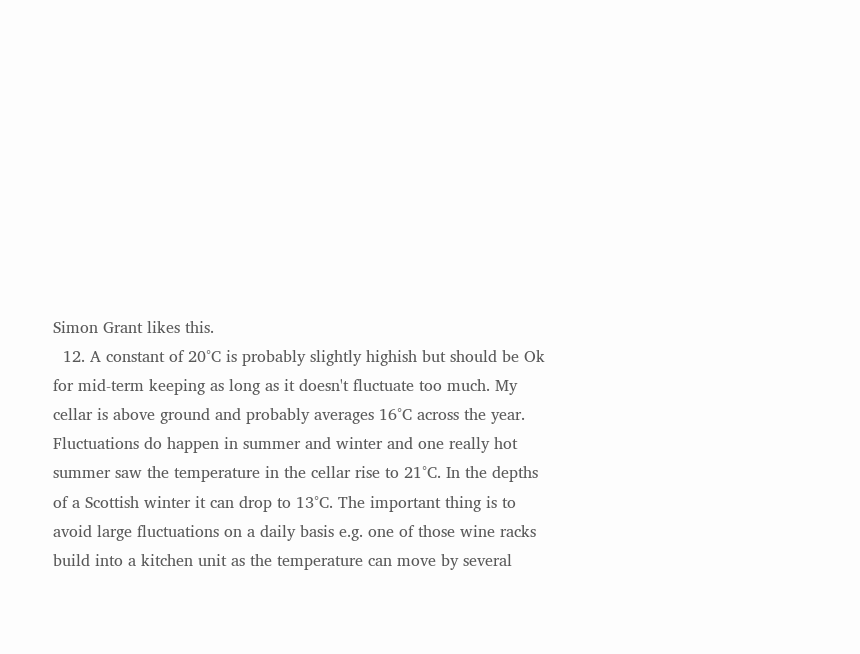Simon Grant likes this.
  12. A constant of 20°C is probably slightly highish but should be Ok for mid-term keeping as long as it doesn't fluctuate too much. My cellar is above ground and probably averages 16°C across the year. Fluctuations do happen in summer and winter and one really hot summer saw the temperature in the cellar rise to 21°C. In the depths of a Scottish winter it can drop to 13°C. The important thing is to avoid large fluctuations on a daily basis e.g. one of those wine racks build into a kitchen unit as the temperature can move by several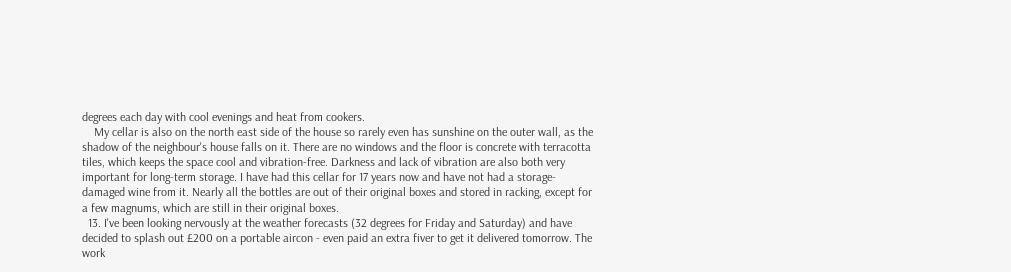degrees each day with cool evenings and heat from cookers.
    My cellar is also on the north east side of the house so rarely even has sunshine on the outer wall, as the shadow of the neighbour's house falls on it. There are no windows and the floor is concrete with terracotta tiles, which keeps the space cool and vibration-free. Darkness and lack of vibration are also both very important for long-term storage. I have had this cellar for 17 years now and have not had a storage-damaged wine from it. Nearly all the bottles are out of their original boxes and stored in racking, except for a few magnums, which are still in their original boxes.
  13. I've been looking nervously at the weather forecasts (32 degrees for Friday and Saturday) and have decided to splash out £200 on a portable aircon - even paid an extra fiver to get it delivered tomorrow. The work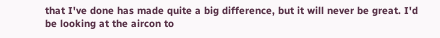that I've done has made quite a big difference, but it will never be great. I'd be looking at the aircon to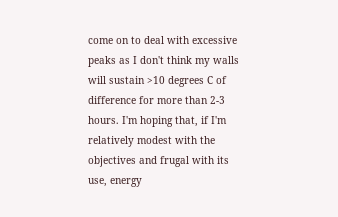come on to deal with excessive peaks as I don't think my walls will sustain >10 degrees C of difference for more than 2-3 hours. I'm hoping that, if I'm relatively modest with the objectives and frugal with its use, energy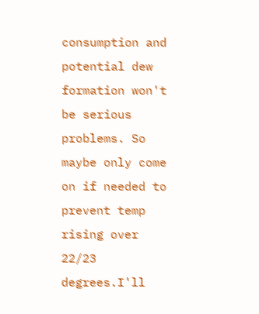consumption and potential dew formation won't be serious problems. So maybe only come on if needed to prevent temp rising over 22/23 degrees.I'll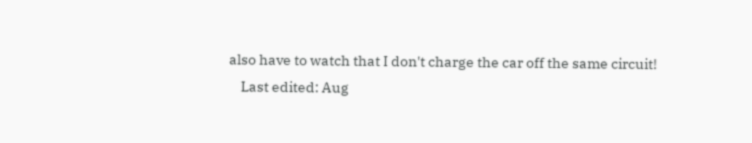also have to watch that I don't charge the car off the same circuit!
    Last edited: Aug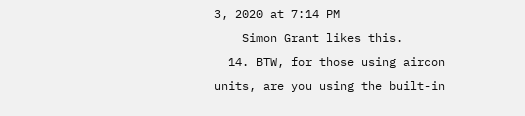3, 2020 at 7:14 PM
    Simon Grant likes this.
  14. BTW, for those using aircon units, are you using the built-in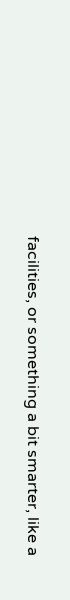facilities, or something a bit smarter, like a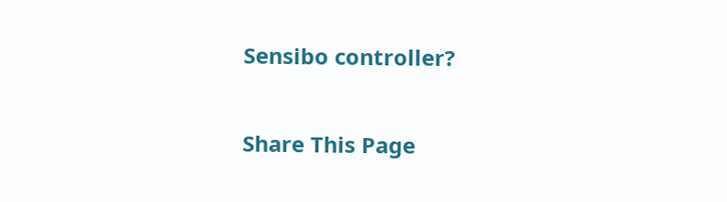Sensibo controller?

Share This Page